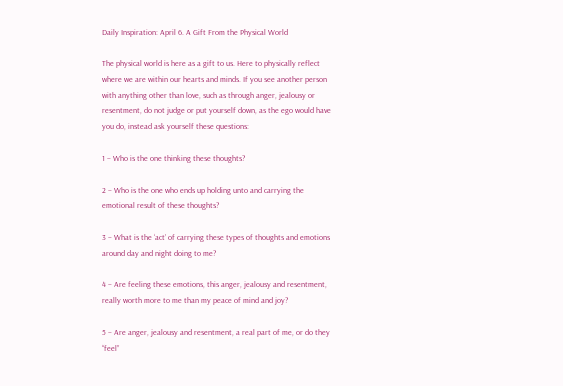Daily Inspiration: April 6. A Gift From the Physical World

The physical world is here as a gift to us. Here to physically reflect where we are within our hearts and minds. If you see another person with anything other than love, such as through anger, jealousy or resentment, do not judge or put yourself down, as the ego would have you do, instead ask yourself these questions:

1 – Who is the one thinking these thoughts?

2 – Who is the one who ends up holding unto and carrying the emotional result of these thoughts?

3 – What is the ‘act’ of carrying these types of thoughts and emotions around day and night doing to me?

4 – Are feeling these emotions, this anger, jealousy and resentment, really worth more to me than my peace of mind and joy?

5 – Are anger, jealousy and resentment, a real part of me, or do they “feel”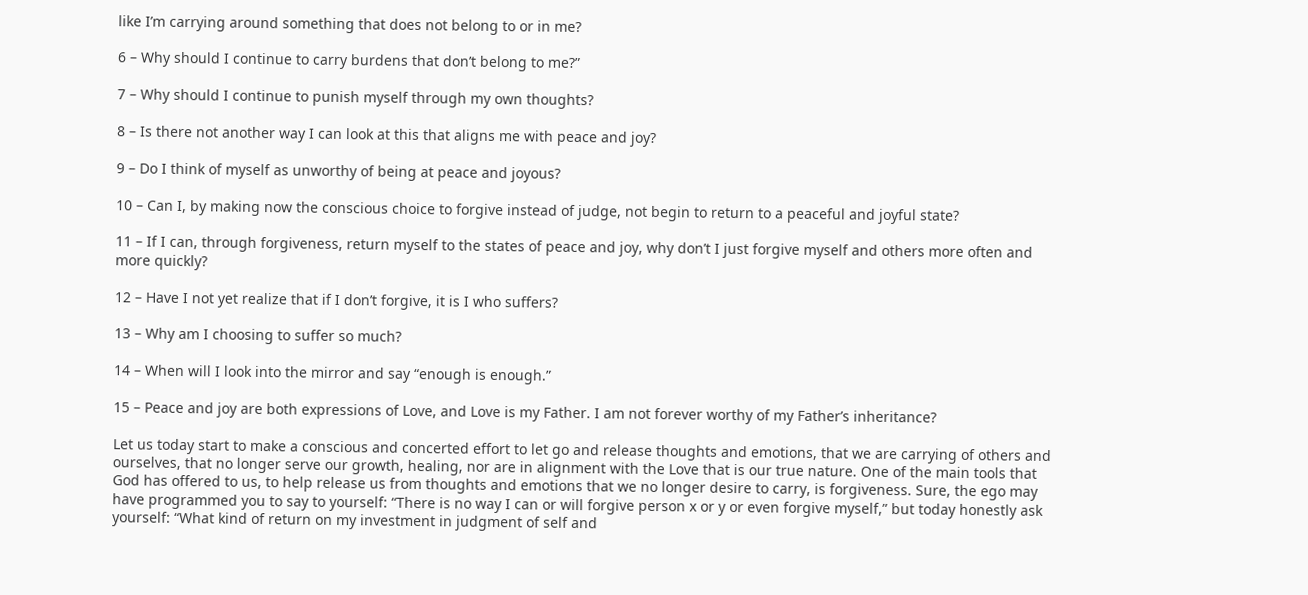like I’m carrying around something that does not belong to or in me?

6 – Why should I continue to carry burdens that don’t belong to me?”

7 – Why should I continue to punish myself through my own thoughts?

8 – Is there not another way I can look at this that aligns me with peace and joy?

9 – Do I think of myself as unworthy of being at peace and joyous?

10 – Can I, by making now the conscious choice to forgive instead of judge, not begin to return to a peaceful and joyful state?

11 – If I can, through forgiveness, return myself to the states of peace and joy, why don’t I just forgive myself and others more often and more quickly?

12 – Have I not yet realize that if I don’t forgive, it is I who suffers?

13 – Why am I choosing to suffer so much?

14 – When will I look into the mirror and say “enough is enough.”

15 – Peace and joy are both expressions of Love, and Love is my Father. I am not forever worthy of my Father’s inheritance?

Let us today start to make a conscious and concerted effort to let go and release thoughts and emotions, that we are carrying of others and ourselves, that no longer serve our growth, healing, nor are in alignment with the Love that is our true nature. One of the main tools that God has offered to us, to help release us from thoughts and emotions that we no longer desire to carry, is forgiveness. Sure, the ego may have programmed you to say to yourself: “There is no way I can or will forgive person x or y or even forgive myself,” but today honestly ask yourself: “What kind of return on my investment in judgment of self and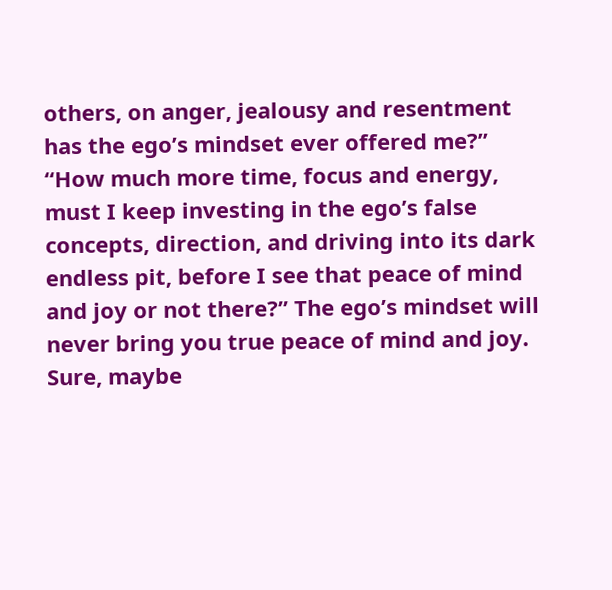others, on anger, jealousy and resentment has the ego’s mindset ever offered me?” “How much more time, focus and energy, must I keep investing in the ego’s false concepts, direction, and driving into its dark endless pit, before I see that peace of mind and joy or not there?” The ego’s mindset will never bring you true peace of mind and joy. Sure, maybe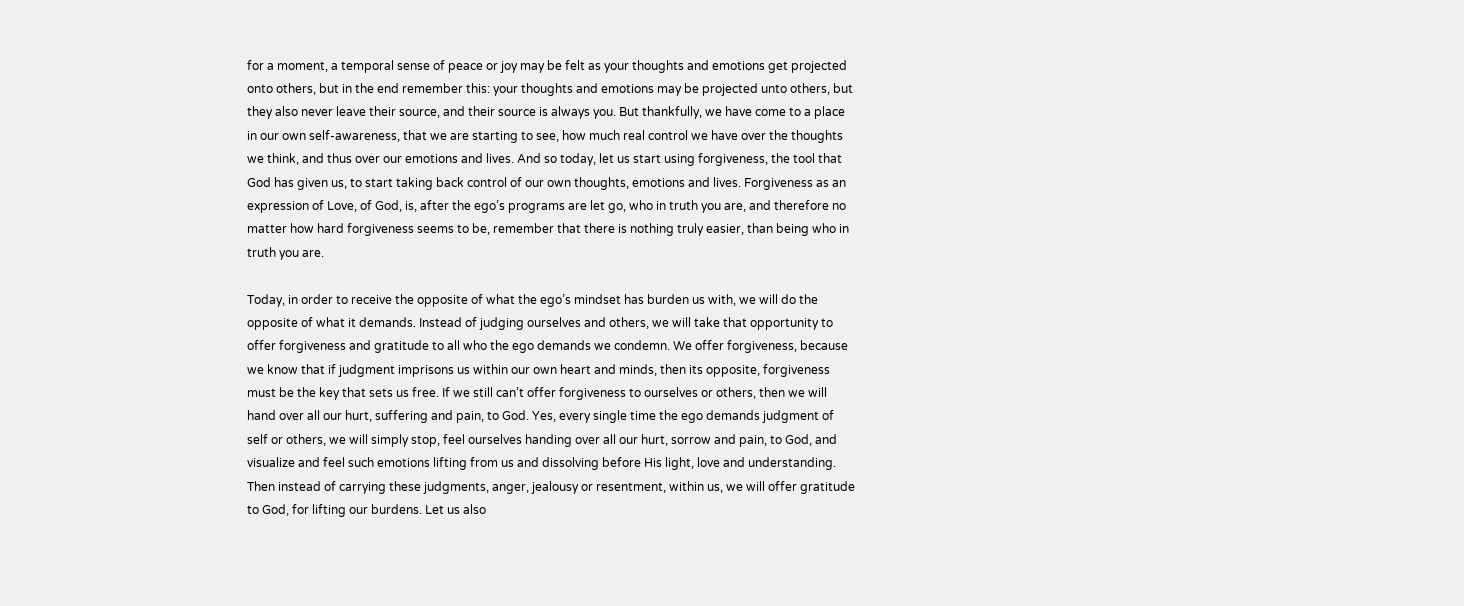for a moment, a temporal sense of peace or joy may be felt as your thoughts and emotions get projected onto others, but in the end remember this: your thoughts and emotions may be projected unto others, but they also never leave their source, and their source is always you. But thankfully, we have come to a place in our own self-awareness, that we are starting to see, how much real control we have over the thoughts we think, and thus over our emotions and lives. And so today, let us start using forgiveness, the tool that God has given us, to start taking back control of our own thoughts, emotions and lives. Forgiveness as an expression of Love, of God, is, after the ego’s programs are let go, who in truth you are, and therefore no matter how hard forgiveness seems to be, remember that there is nothing truly easier, than being who in truth you are.

Today, in order to receive the opposite of what the ego’s mindset has burden us with, we will do the opposite of what it demands. Instead of judging ourselves and others, we will take that opportunity to offer forgiveness and gratitude to all who the ego demands we condemn. We offer forgiveness, because we know that if judgment imprisons us within our own heart and minds, then its opposite, forgiveness must be the key that sets us free. If we still can’t offer forgiveness to ourselves or others, then we will hand over all our hurt, suffering and pain, to God. Yes, every single time the ego demands judgment of self or others, we will simply stop, feel ourselves handing over all our hurt, sorrow and pain, to God, and visualize and feel such emotions lifting from us and dissolving before His light, love and understanding. Then instead of carrying these judgments, anger, jealousy or resentment, within us, we will offer gratitude to God, for lifting our burdens. Let us also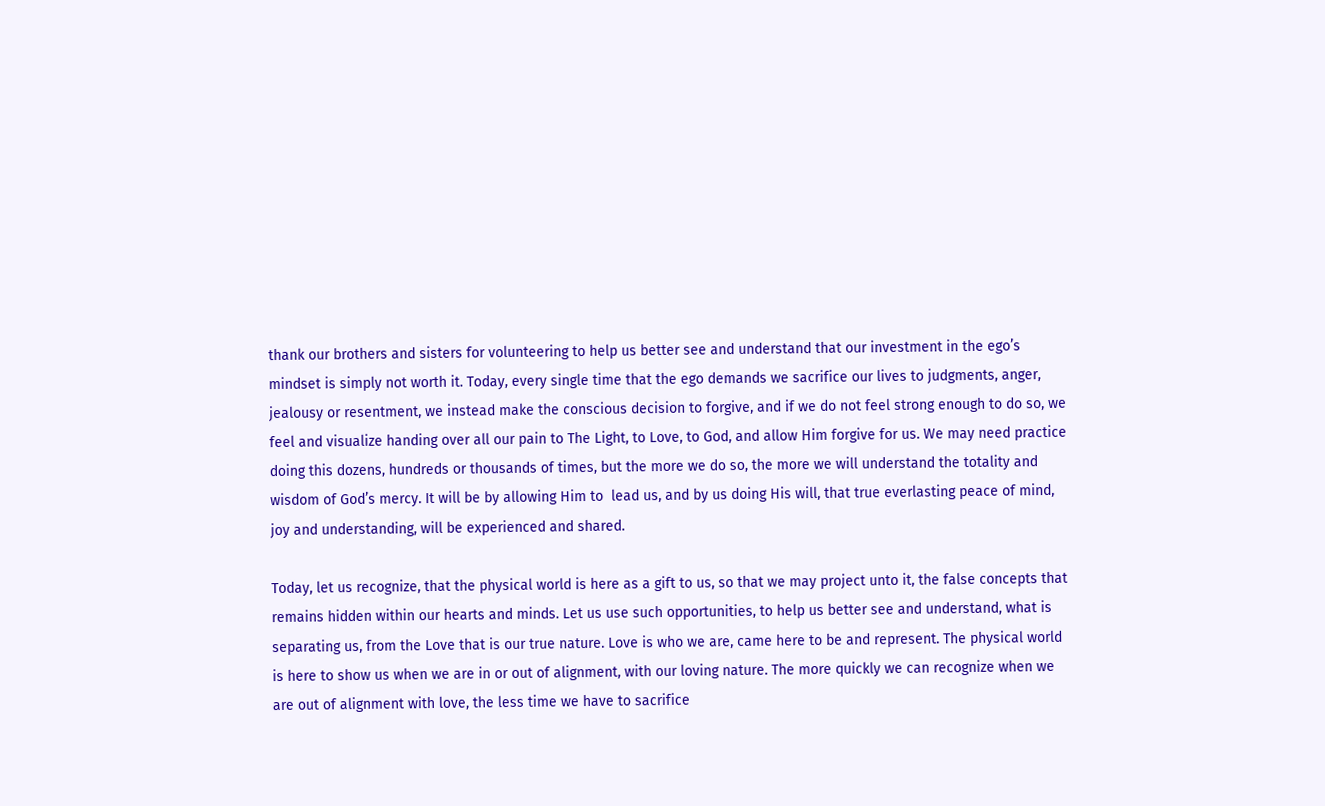thank our brothers and sisters for volunteering to help us better see and understand that our investment in the ego’s mindset is simply not worth it. Today, every single time that the ego demands we sacrifice our lives to judgments, anger, jealousy or resentment, we instead make the conscious decision to forgive, and if we do not feel strong enough to do so, we feel and visualize handing over all our pain to The Light, to Love, to God, and allow Him forgive for us. We may need practice doing this dozens, hundreds or thousands of times, but the more we do so, the more we will understand the totality and wisdom of God’s mercy. It will be by allowing Him to  lead us, and by us doing His will, that true everlasting peace of mind, joy and understanding, will be experienced and shared.

Today, let us recognize, that the physical world is here as a gift to us, so that we may project unto it, the false concepts that remains hidden within our hearts and minds. Let us use such opportunities, to help us better see and understand, what is separating us, from the Love that is our true nature. Love is who we are, came here to be and represent. The physical world is here to show us when we are in or out of alignment, with our loving nature. The more quickly we can recognize when we are out of alignment with love, the less time we have to sacrifice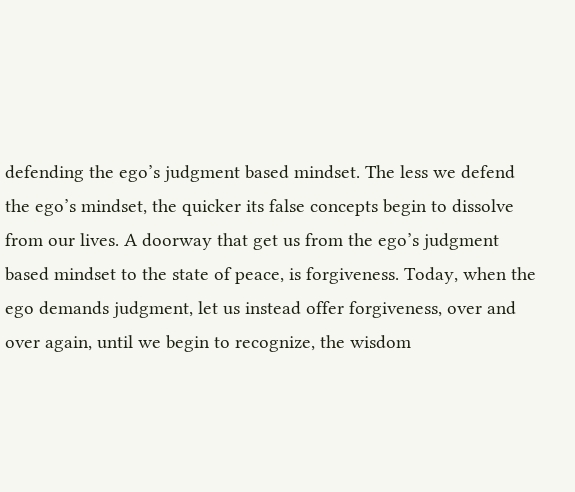defending the ego’s judgment based mindset. The less we defend the ego’s mindset, the quicker its false concepts begin to dissolve from our lives. A doorway that get us from the ego’s judgment based mindset to the state of peace, is forgiveness. Today, when the ego demands judgment, let us instead offer forgiveness, over and over again, until we begin to recognize, the wisdom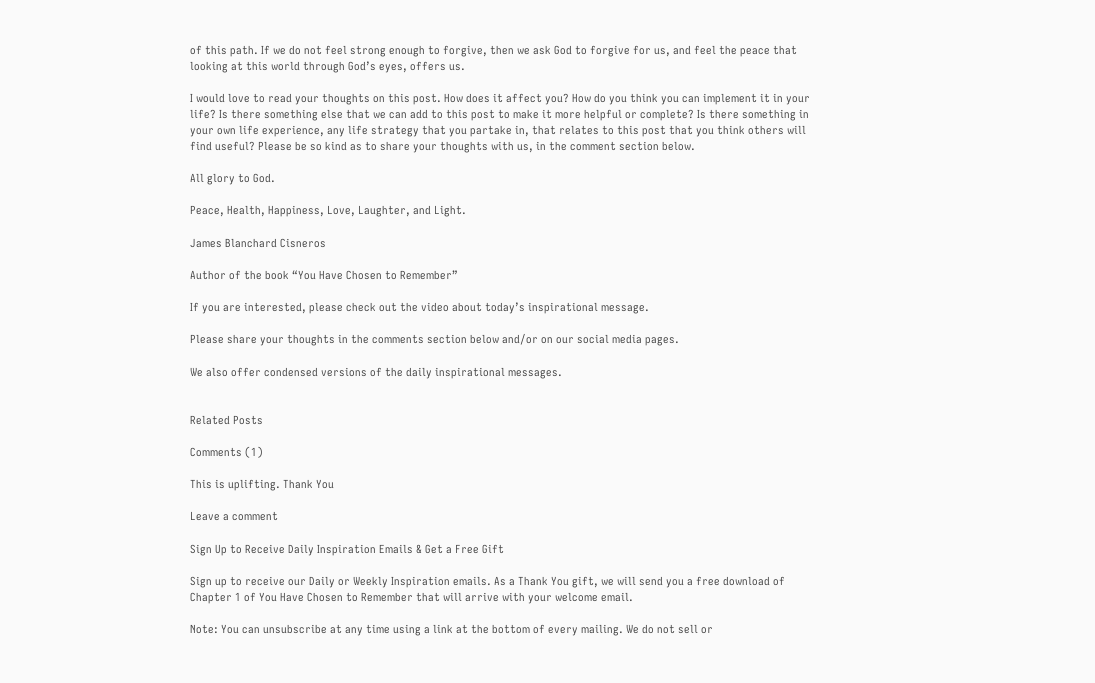of this path. If we do not feel strong enough to forgive, then we ask God to forgive for us, and feel the peace that looking at this world through God’s eyes, offers us.

I would love to read your thoughts on this post. How does it affect you? How do you think you can implement it in your life? Is there something else that we can add to this post to make it more helpful or complete? Is there something in your own life experience, any life strategy that you partake in, that relates to this post that you think others will find useful? Please be so kind as to share your thoughts with us, in the comment section below.

All glory to God.

Peace, Health, Happiness, Love, Laughter, and Light.

James Blanchard Cisneros

Author of the book “You Have Chosen to Remember”

If you are interested, please check out the video about today’s inspirational message.

Please share your thoughts in the comments section below and/or on our social media pages.

We also offer condensed versions of the daily inspirational messages.


Related Posts

Comments (1)

This is uplifting. Thank You

Leave a comment

Sign Up to Receive Daily Inspiration Emails & Get a Free Gift

Sign up to receive our Daily or Weekly Inspiration emails. As a Thank You gift, we will send you a free download of Chapter 1 of You Have Chosen to Remember that will arrive with your welcome email.

Note: You can unsubscribe at any time using a link at the bottom of every mailing. We do not sell or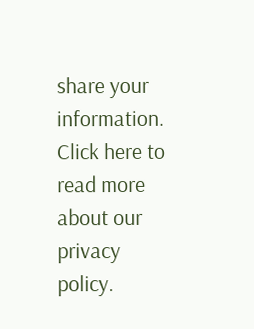share your information. Click here to read more about our privacy policy.